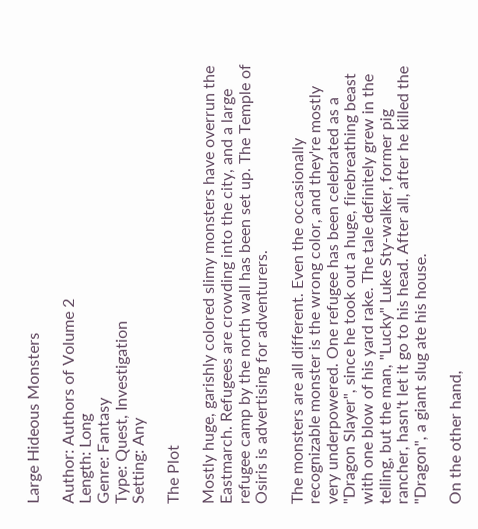Large Hideous Monsters

Author: Authors of Volume 2
Length: Long
Genre: Fantasy
Type: Quest, Investigation
Setting: Any

The Plot

Mostly huge, garishly colored slimy monsters have overrun the Eastmarch. Refugees are crowding into the city, and a large refugee camp by the north wall has been set up. The Temple of Osiris is advertising for adventurers.

The monsters are all different. Even the occasionally recognizable monster is the wrong color, and they're mostly very underpowered. One refugee has been celebrated as a "Dragon Slayer", since he took out a huge, firebreathing beast with one blow of his yard rake. The tale definitely grew in the telling, but the man, "Lucky" Luke Sty-walker, former pig rancher, hasn't let it go to his head. After all, after he killed the "Dragon", a giant slug ate his house.

On the other hand,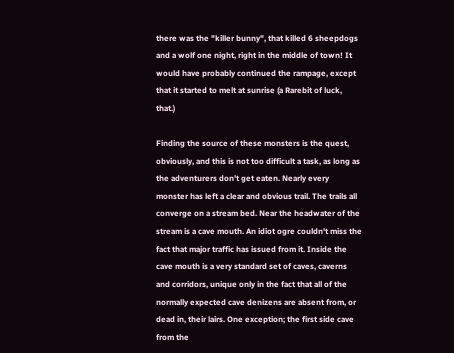there was the "killer bunny", that killed 6 sheepdogs and a wolf one night, right in the middle of town! It would have probably continued the rampage, except that it started to melt at sunrise (a Rarebit of luck, that.)

Finding the source of these monsters is the quest, obviously, and this is not too difficult a task, as long as the adventurers don't get eaten. Nearly every monster has left a clear and obvious trail. The trails all converge on a stream bed. Near the headwater of the stream is a cave mouth. An idiot ogre couldn't miss the fact that major traffic has issued from it. Inside the cave mouth is a very standard set of caves, caverns and corridors, unique only in the fact that all of the normally expected cave denizens are absent from, or dead in, their lairs. One exception; the first side cave from the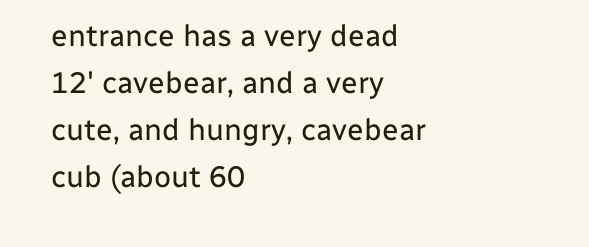entrance has a very dead 12' cavebear, and a very cute, and hungry, cavebear cub (about 60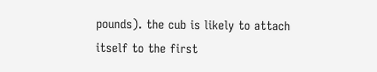pounds). the cub is likely to attach itself to the first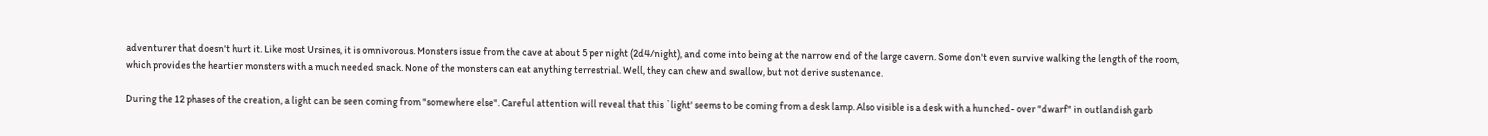adventurer that doesn't hurt it. Like most Ursines, it is omnivorous. Monsters issue from the cave at about 5 per night (2d4/night), and come into being at the narrow end of the large cavern. Some don't even survive walking the length of the room, which provides the heartier monsters with a much needed snack. None of the monsters can eat anything terrestrial. Well, they can chew and swallow, but not derive sustenance.

During the 12 phases of the creation, a light can be seen coming from "somewhere else". Careful attention will reveal that this `light' seems to be coming from a desk lamp. Also visible is a desk with a hunched- over "dwarf" in outlandish garb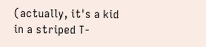(actually, it's a kid in a striped T-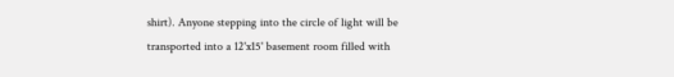shirt). Anyone stepping into the circle of light will be transported into a 12'x15' basement room filled with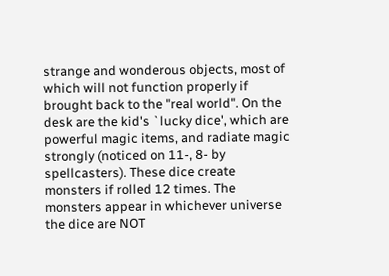strange and wonderous objects, most of which will not function properly if brought back to the "real world". On the desk are the kid's `lucky dice', which are powerful magic items, and radiate magic strongly (noticed on 11-, 8- by spellcasters). These dice create monsters if rolled 12 times. The monsters appear in whichever universe the dice are NOT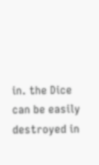in. the Dice can be easily destroyed in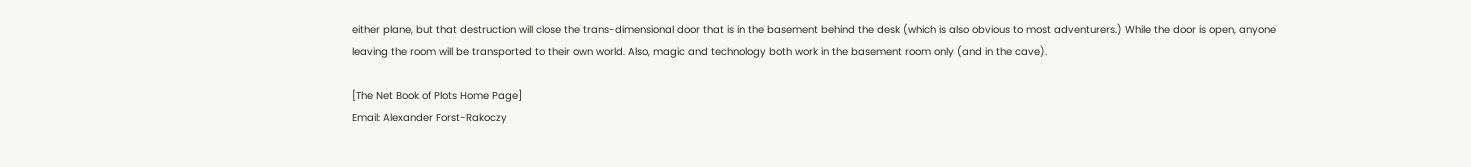either plane, but that destruction will close the trans-dimensional door that is in the basement behind the desk (which is also obvious to most adventurers.) While the door is open, anyone leaving the room will be transported to their own world. Also, magic and technology both work in the basement room only (and in the cave).

[The Net Book of Plots Home Page]
Email: Alexander Forst-Rakoczy